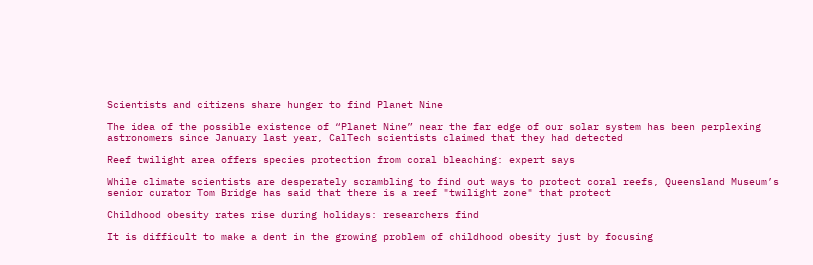Scientists and citizens share hunger to find Planet Nine

The idea of the possible existence of “Planet Nine” near the far edge of our solar system has been perplexing astronomers since January last year, CalTech scientists claimed that they had detected

Reef twilight area offers species protection from coral bleaching: expert says

While climate scientists are desperately scrambling to find out ways to protect coral reefs, Queensland Museum’s senior curator Tom Bridge has said that there is a reef "twilight zone" that protect

Childhood obesity rates rise during holidays: researchers find

It is difficult to make a dent in the growing problem of childhood obesity just by focusing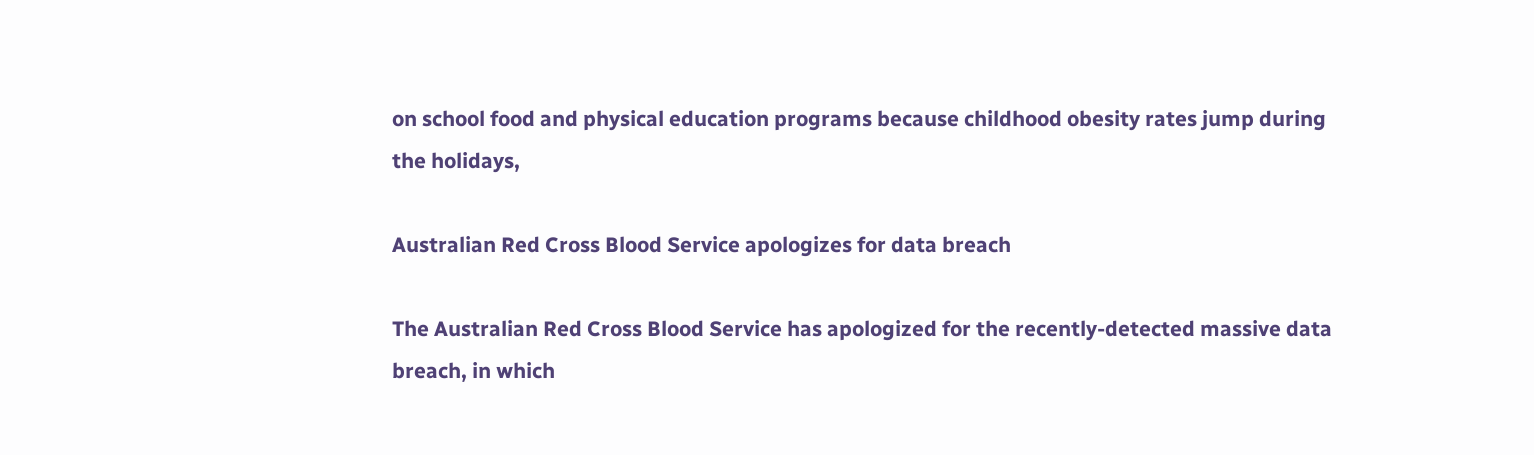on school food and physical education programs because childhood obesity rates jump during the holidays,

Australian Red Cross Blood Service apologizes for data breach

The Australian Red Cross Blood Service has apologized for the recently-detected massive data breach, in which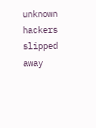unknown hackers slipped away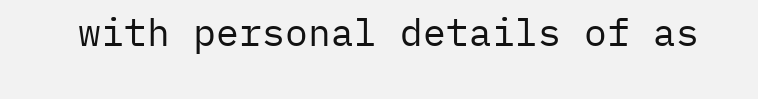with personal details of as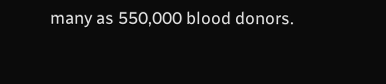many as 550,000 blood donors.